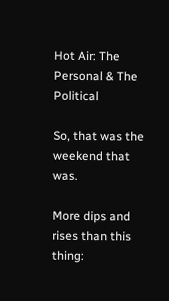Hot Air: The Personal & The Political

So, that was the weekend that was.

More dips and rises than this thing: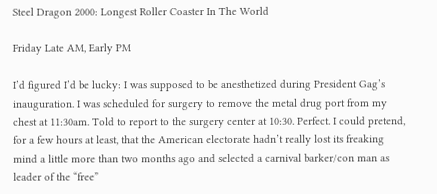Steel Dragon 2000: Longest Roller Coaster In The World

Friday Late AM, Early PM

I’d figured I’d be lucky: I was supposed to be anesthetized during President Gag’s inauguration. I was scheduled for surgery to remove the metal drug port from my chest at 11:30am. Told to report to the surgery center at 10:30. Perfect. I could pretend, for a few hours at least, that the American electorate hadn’t really lost its freaking mind a little more than two months ago and selected a carnival barker/con man as leader of the “free”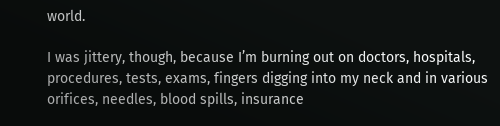world.

I was jittery, though, because I’m burning out on doctors, hospitals, procedures, tests, exams, fingers digging into my neck and in various orifices, needles, blood spills, insurance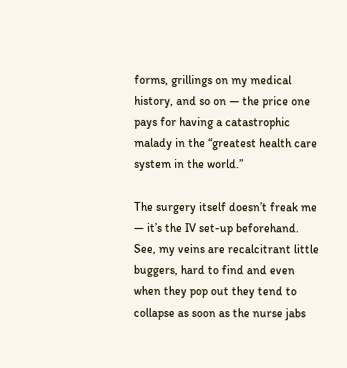forms, grillings on my medical history, and so on — the price one pays for having a catastrophic malady in the “greatest health care system in the world.”

The surgery itself doesn’t freak me — it’s the IV set-up beforehand. See, my veins are recalcitrant little buggers, hard to find and even when they pop out they tend to collapse as soon as the nurse jabs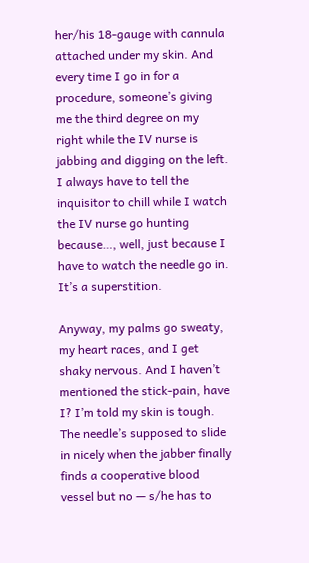her/his 18-gauge with cannula attached under my skin. And every time I go in for a procedure, someone’s giving me the third degree on my right while the IV nurse is jabbing and digging on the left. I always have to tell the inquisitor to chill while I watch the IV nurse go hunting because…, well, just because I have to watch the needle go in. It’s a superstition.

Anyway, my palms go sweaty, my heart races, and I get shaky nervous. And I haven’t mentioned the stick-pain, have I? I’m told my skin is tough. The needle’s supposed to slide in nicely when the jabber finally finds a cooperative blood vessel but no — s/he has to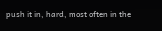push it in, hard, most often in the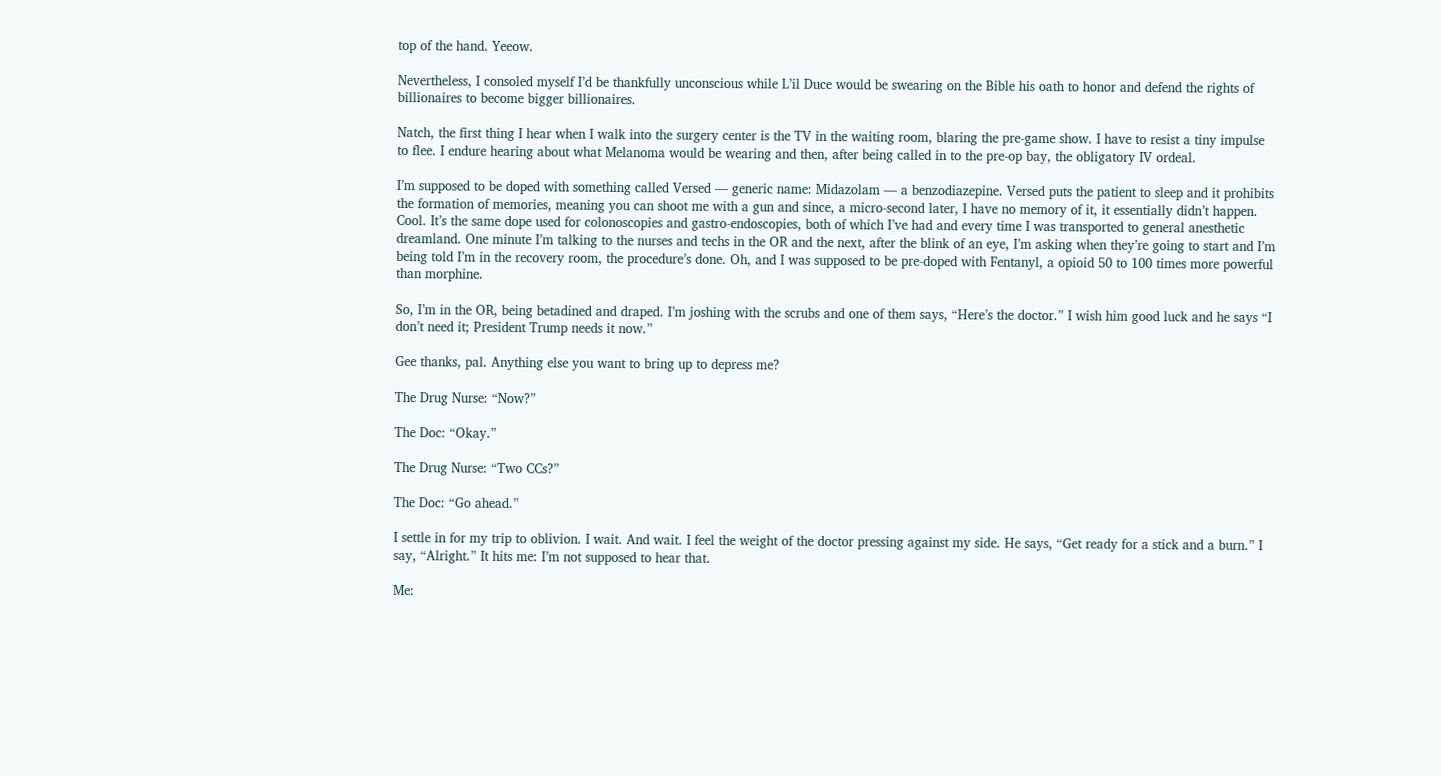top of the hand. Yeeow.

Nevertheless, I consoled myself I’d be thankfully unconscious while L’il Duce would be swearing on the Bible his oath to honor and defend the rights of billionaires to become bigger billionaires.

Natch, the first thing I hear when I walk into the surgery center is the TV in the waiting room, blaring the pre-game show. I have to resist a tiny impulse to flee. I endure hearing about what Melanoma would be wearing and then, after being called in to the pre-op bay, the obligatory IV ordeal.

I’m supposed to be doped with something called Versed — generic name: Midazolam — a benzodiazepine. Versed puts the patient to sleep and it prohibits the formation of memories, meaning you can shoot me with a gun and since, a micro-second later, I have no memory of it, it essentially didn’t happen. Cool. It’s the same dope used for colonoscopies and gastro-endoscopies, both of which I’ve had and every time I was transported to general anesthetic dreamland. One minute I’m talking to the nurses and techs in the OR and the next, after the blink of an eye, I’m asking when they’re going to start and I’m being told I’m in the recovery room, the procedure’s done. Oh, and I was supposed to be pre-doped with Fentanyl, a opioid 50 to 100 times more powerful than morphine.

So, I’m in the OR, being betadined and draped. I’m joshing with the scrubs and one of them says, “Here’s the doctor.” I wish him good luck and he says “I don’t need it; President Trump needs it now.”

Gee thanks, pal. Anything else you want to bring up to depress me?

The Drug Nurse: “Now?”

The Doc: “Okay.”

The Drug Nurse: “Two CCs?”

The Doc: “Go ahead.”

I settle in for my trip to oblivion. I wait. And wait. I feel the weight of the doctor pressing against my side. He says, “Get ready for a stick and a burn.” I say, “Alright.” It hits me: I’m not supposed to hear that.

Me: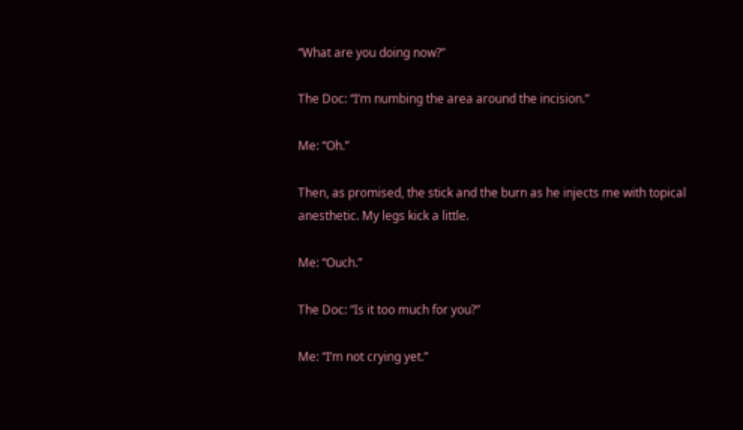“What are you doing now?”

The Doc: “I’m numbing the area around the incision.”

Me: “Oh.”

Then, as promised, the stick and the burn as he injects me with topical anesthetic. My legs kick a little.

Me: “Ouch.”

The Doc: “Is it too much for you?”

Me: “I’m not crying yet.”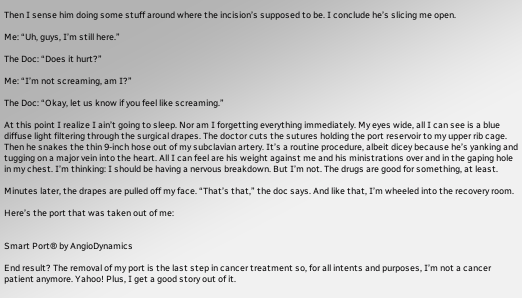Then I sense him doing some stuff around where the incision’s supposed to be. I conclude he’s slicing me open.

Me: “Uh, guys, I’m still here.”

The Doc: “Does it hurt?”

Me: “I’m not screaming, am I?”

The Doc: “Okay, let us know if you feel like screaming.”

At this point I realize I ain’t going to sleep. Nor am I forgetting everything immediately. My eyes wide, all I can see is a blue diffuse light filtering through the surgical drapes. The doctor cuts the sutures holding the port reservoir to my upper rib cage. Then he snakes the thin 9-inch hose out of my subclavian artery. It’s a routine procedure, albeit dicey because he’s yanking and tugging on a major vein into the heart. All I can feel are his weight against me and his ministrations over and in the gaping hole in my chest. I’m thinking: I should be having a nervous breakdown. But I’m not. The drugs are good for something, at least.

Minutes later, the drapes are pulled off my face. “That’s that,” the doc says. And like that, I’m wheeled into the recovery room.

Here’s the port that was taken out of me:


Smart Port® by AngioDynamics

End result? The removal of my port is the last step in cancer treatment so, for all intents and purposes, I’m not a cancer patient anymore. Yahoo! Plus, I get a good story out of it.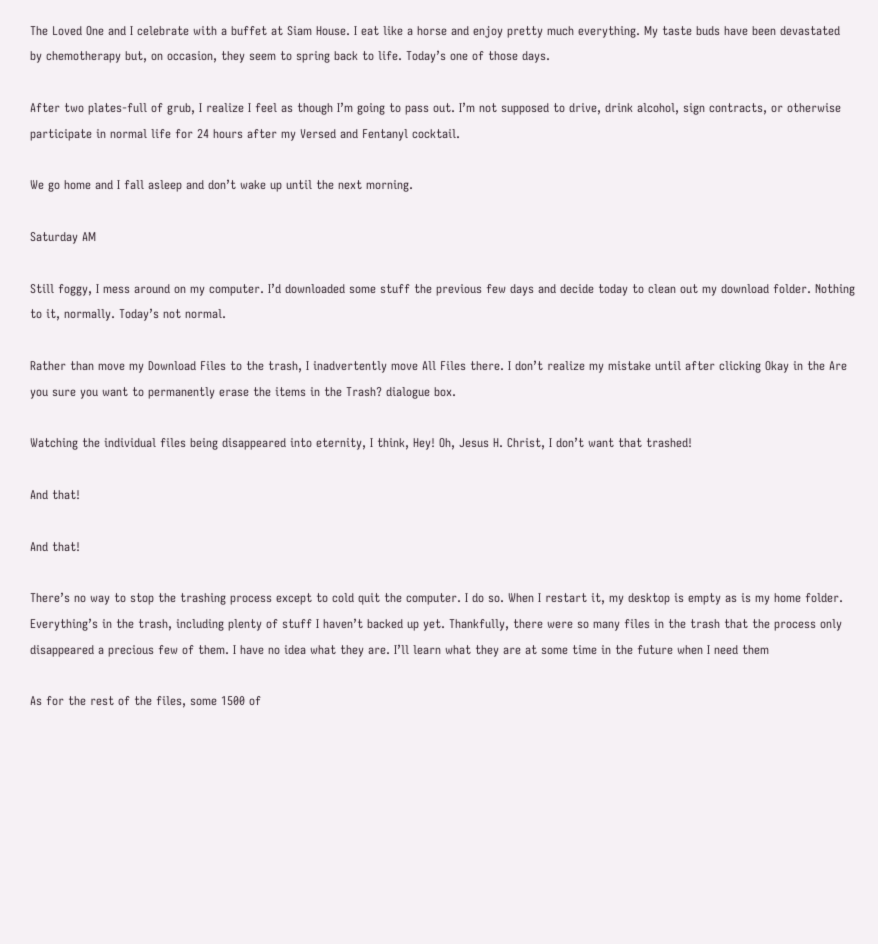The Loved One and I celebrate with a buffet at Siam House. I eat like a horse and enjoy pretty much everything. My taste buds have been devastated by chemotherapy but, on occasion, they seem to spring back to life. Today’s one of those days.

After two plates-full of grub, I realize I feel as though I’m going to pass out. I’m not supposed to drive, drink alcohol, sign contracts, or otherwise participate in normal life for 24 hours after my Versed and Fentanyl cocktail.

We go home and I fall asleep and don’t wake up until the next morning.

Saturday AM

Still foggy, I mess around on my computer. I’d downloaded some stuff the previous few days and decide today to clean out my download folder. Nothing to it, normally. Today’s not normal.

Rather than move my Download Files to the trash, I inadvertently move All Files there. I don’t realize my mistake until after clicking Okay in the Are you sure you want to permanently erase the items in the Trash? dialogue box.

Watching the individual files being disappeared into eternity, I think, Hey! Oh, Jesus H. Christ, I don’t want that trashed!

And that!

And that!

There’s no way to stop the trashing process except to cold quit the computer. I do so. When I restart it, my desktop is empty as is my home folder. Everything’s in the trash, including plenty of stuff I haven’t backed up yet. Thankfully, there were so many files in the trash that the process only disappeared a precious few of them. I have no idea what they are. I’ll learn what they are at some time in the future when I need them

As for the rest of the files, some 1500 of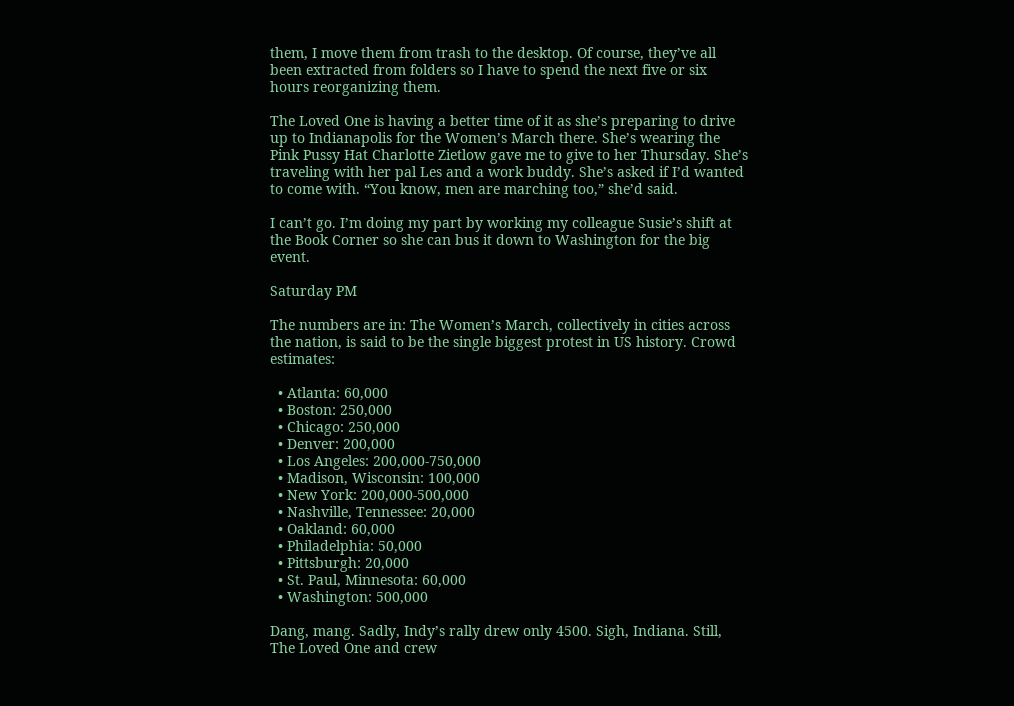them, I move them from trash to the desktop. Of course, they’ve all been extracted from folders so I have to spend the next five or six hours reorganizing them.

The Loved One is having a better time of it as she’s preparing to drive up to Indianapolis for the Women’s March there. She’s wearing the Pink Pussy Hat Charlotte Zietlow gave me to give to her Thursday. She’s traveling with her pal Les and a work buddy. She’s asked if I’d wanted to come with. “You know, men are marching too,” she’d said.

I can’t go. I’m doing my part by working my colleague Susie’s shift at the Book Corner so she can bus it down to Washington for the big event.

Saturday PM

The numbers are in: The Women’s March, collectively in cities across the nation, is said to be the single biggest protest in US history. Crowd estimates:

  • Atlanta: 60,000
  • Boston: 250,000
  • Chicago: 250,000
  • Denver: 200,000
  • Los Angeles: 200,000-750,000
  • Madison, Wisconsin: 100,000
  • New York: 200,000-500,000
  • Nashville, Tennessee: 20,000
  • Oakland: 60,000
  • Philadelphia: 50,000
  • Pittsburgh: 20,000
  • St. Paul, Minnesota: 60,000
  • Washington: 500,000

Dang, mang. Sadly, Indy’s rally drew only 4500. Sigh, Indiana. Still, The Loved One and crew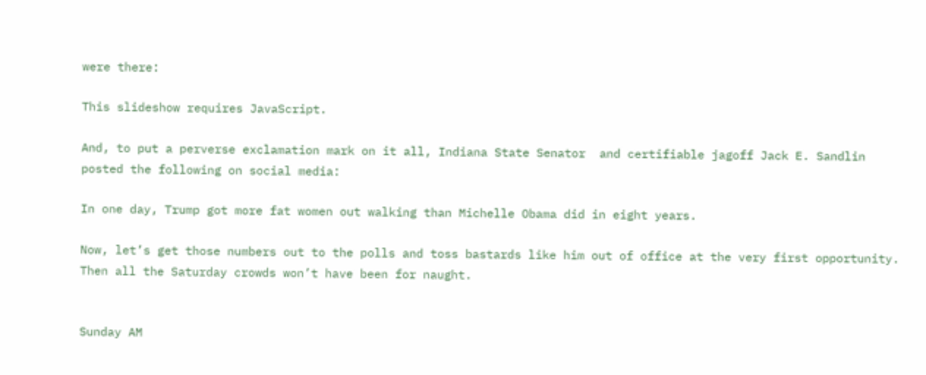were there:

This slideshow requires JavaScript.

And, to put a perverse exclamation mark on it all, Indiana State Senator  and certifiable jagoff Jack E. Sandlin posted the following on social media:

In one day, Trump got more fat women out walking than Michelle Obama did in eight years.

Now, let’s get those numbers out to the polls and toss bastards like him out of office at the very first opportunity. Then all the Saturday crowds won’t have been for naught.


Sunday AM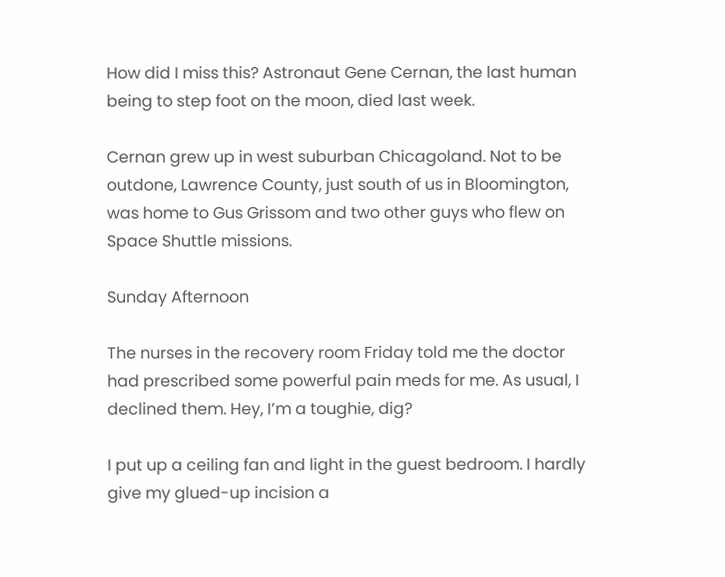How did I miss this? Astronaut Gene Cernan, the last human being to step foot on the moon, died last week.

Cernan grew up in west suburban Chicagoland. Not to be outdone, Lawrence County, just south of us in Bloomington, was home to Gus Grissom and two other guys who flew on Space Shuttle missions.

Sunday Afternoon

The nurses in the recovery room Friday told me the doctor had prescribed some powerful pain meds for me. As usual, I declined them. Hey, I’m a toughie, dig?

I put up a ceiling fan and light in the guest bedroom. I hardly give my glued-up incision a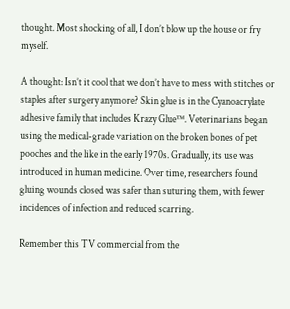thought. Most shocking of all, I don’t blow up the house or fry myself.

A thought: Isn’t it cool that we don’t have to mess with stitches or staples after surgery anymore? Skin glue is in the Cyanoacrylate adhesive family that includes Krazy Glue™. Veterinarians began using the medical-grade variation on the broken bones of pet pooches and the like in the early 1970s. Gradually, its use was introduced in human medicine. Over time, researchers found gluing wounds closed was safer than suturing them, with fewer incidences of infection and reduced scarring.

Remember this TV commercial from the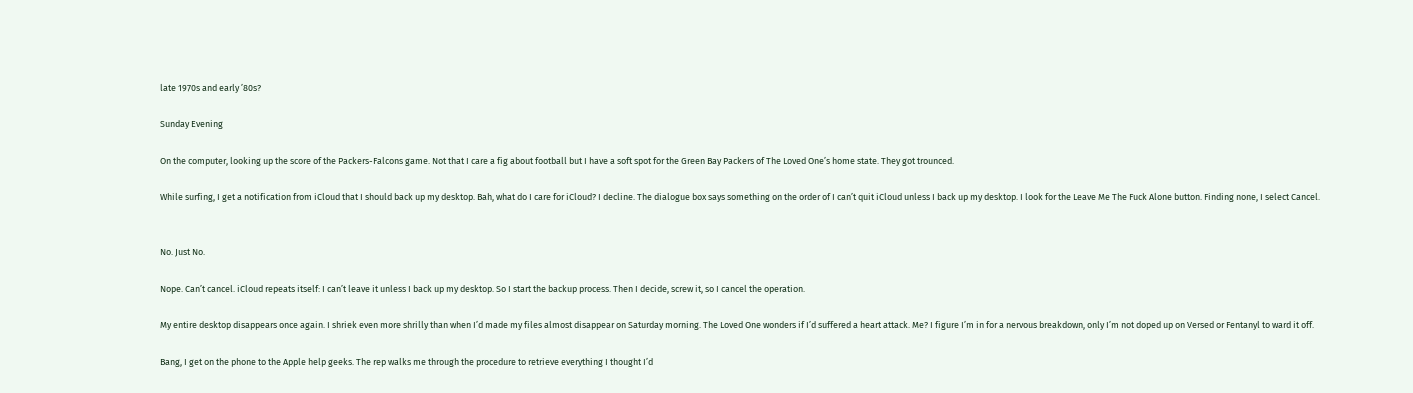late 1970s and early ’80s?

Sunday Evening

On the computer, looking up the score of the Packers-Falcons game. Not that I care a fig about football but I have a soft spot for the Green Bay Packers of The Loved One’s home state. They got trounced.

While surfing, I get a notification from iCloud that I should back up my desktop. Bah, what do I care for iCloud? I decline. The dialogue box says something on the order of I can’t quit iCloud unless I back up my desktop. I look for the Leave Me The Fuck Alone button. Finding none, I select Cancel.


No. Just No.

Nope. Can’t cancel. iCloud repeats itself: I can’t leave it unless I back up my desktop. So I start the backup process. Then I decide, screw it, so I cancel the operation.

My entire desktop disappears once again. I shriek even more shrilly than when I’d made my files almost disappear on Saturday morning. The Loved One wonders if I’d suffered a heart attack. Me? I figure I’m in for a nervous breakdown, only I’m not doped up on Versed or Fentanyl to ward it off.

Bang, I get on the phone to the Apple help geeks. The rep walks me through the procedure to retrieve everything I thought I’d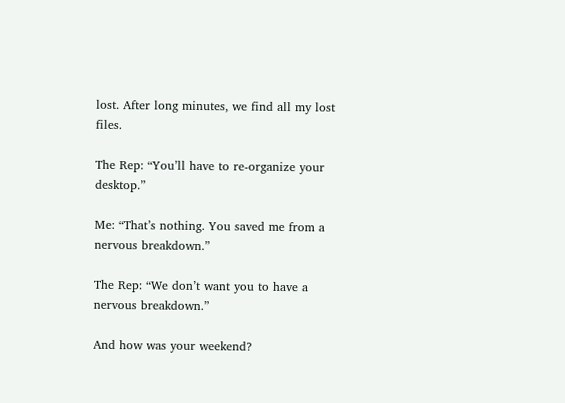lost. After long minutes, we find all my lost files.

The Rep: “You’ll have to re-organize your desktop.”

Me: “That’s nothing. You saved me from a nervous breakdown.”

The Rep: “We don’t want you to have a nervous breakdown.”

And how was your weekend?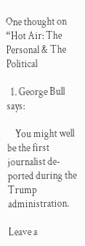One thought on “Hot Air: The Personal & The Political

  1. George Bull says:

    You might well be the first journalist de-ported during the Trump administration.

Leave a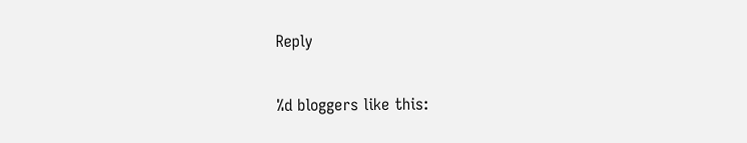Reply

%d bloggers like this: